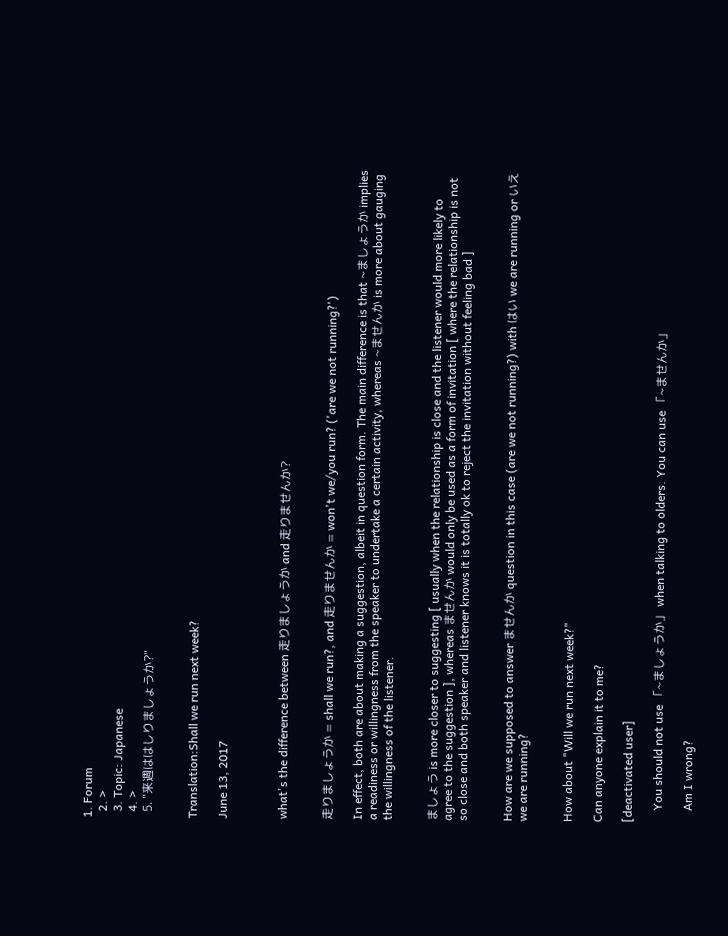1. Forum
  2. >
  3. Topic: Japanese
  4. >
  5. "来週ははしりましょうか?"


Translation:Shall we run next week?

June 13, 2017



what's the difference between 走りましょうか and 走りませんか?


走りましょうか = shall we run?, and 走りませんか = won't we/you run? ('are we not running?')

In effect, both are about making a suggestion, albeit in question form. The main difference is that ~ましょうか implies a readiness or willingness from the speaker to undertake a certain activity, whereas ~ませんか is more about gauging the willingness of the listener.


ましょう is more closer to suggesting [ usually when the relationship is close and the listener would more likely to agree to the suggestion ], whereas ませんか would only be used as a form of invitation [ where the relationship is not so close and both speaker and listener knows it is totally ok to reject the invitation without feeling bad ]


How are we supposed to answer ませんか question in this case (are we not running?) with はい we are running or いえ we are running?


How about "Will we run next week?"

Can anyone explain it to me?

[deactivated user]

    You should not use 「~ましょうか」 when talking to olders. You can use 「~ませんか」

    Am I wrong?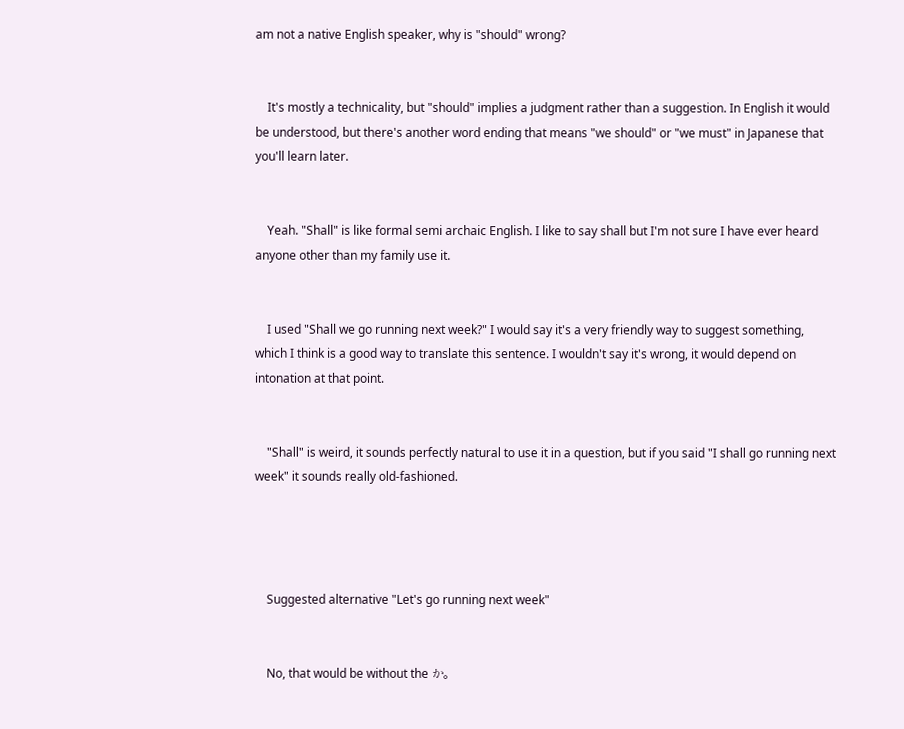am not a native English speaker, why is "should" wrong?


    It's mostly a technicality, but "should" implies a judgment rather than a suggestion. In English it would be understood, but there's another word ending that means "we should" or "we must" in Japanese that you'll learn later.


    Yeah. "Shall" is like formal semi archaic English. I like to say shall but I'm not sure I have ever heard anyone other than my family use it.


    I used "Shall we go running next week?" I would say it's a very friendly way to suggest something, which I think is a good way to translate this sentence. I wouldn't say it's wrong, it would depend on intonation at that point.


    "Shall" is weird, it sounds perfectly natural to use it in a question, but if you said "I shall go running next week" it sounds really old-fashioned.




    Suggested alternative "Let's go running next week"


    No, that would be without the か。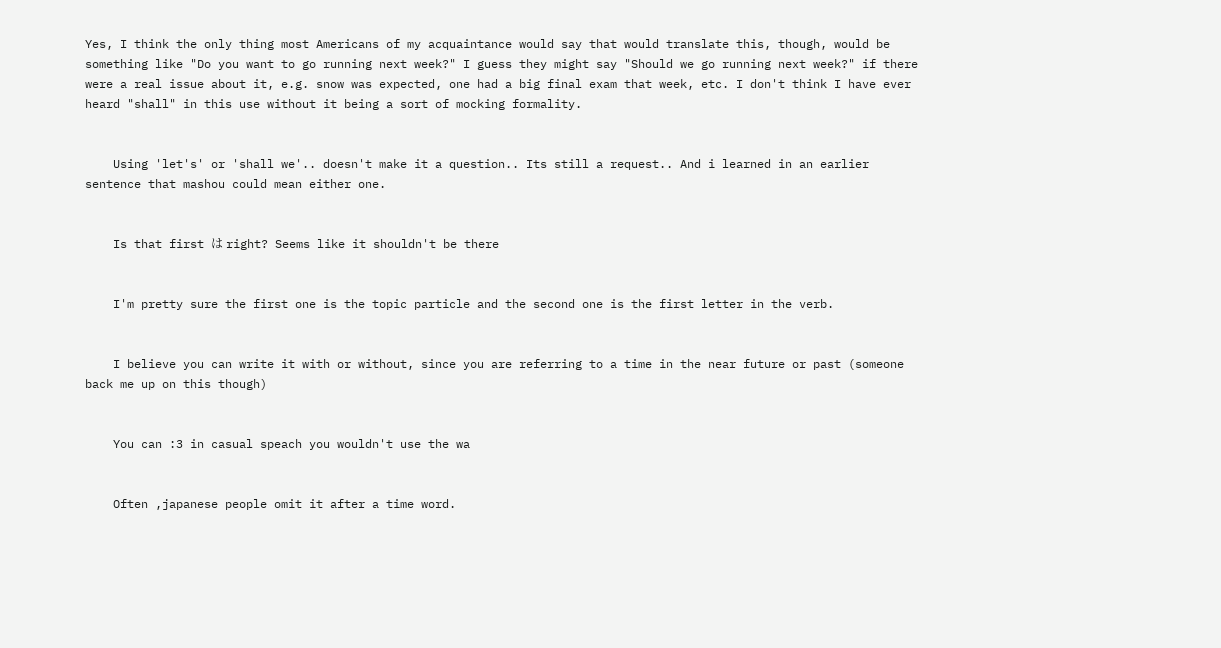Yes, I think the only thing most Americans of my acquaintance would say that would translate this, though, would be something like "Do you want to go running next week?" I guess they might say "Should we go running next week?" if there were a real issue about it, e.g. snow was expected, one had a big final exam that week, etc. I don't think I have ever heard "shall" in this use without it being a sort of mocking formality.


    Using 'let's' or 'shall we'.. doesn't make it a question.. Its still a request.. And i learned in an earlier sentence that mashou could mean either one.


    Is that first は right? Seems like it shouldn't be there


    I'm pretty sure the first one is the topic particle and the second one is the first letter in the verb.


    I believe you can write it with or without, since you are referring to a time in the near future or past (someone back me up on this though)


    You can :3 in casual speach you wouldn't use the wa


    Often ,japanese people omit it after a time word.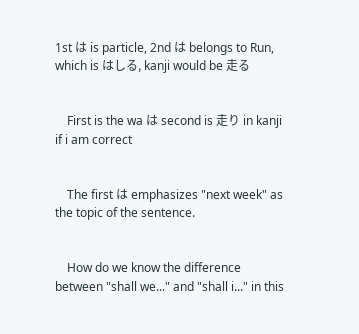1st は is particle, 2nd は belongs to Run, which is はしる, kanji would be 走る


    First is the wa は second is 走り in kanji if i am correct


    The first は emphasizes "next week" as the topic of the sentence.


    How do we know the difference between "shall we..." and "shall i..." in this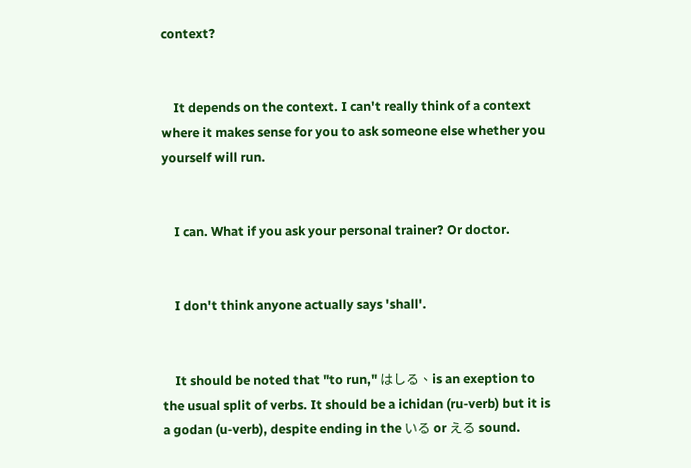context?


    It depends on the context. I can't really think of a context where it makes sense for you to ask someone else whether you yourself will run.


    I can. What if you ask your personal trainer? Or doctor.


    I don't think anyone actually says 'shall'.


    It should be noted that "to run," はしる、is an exeption to the usual split of verbs. It should be a ichidan (ru-verb) but it is a godan (u-verb), despite ending in the いる or える sound.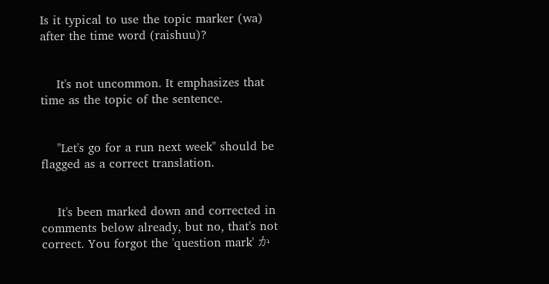Is it typical to use the topic marker (wa) after the time word (raishuu)?


    It's not uncommon. It emphasizes that time as the topic of the sentence.


    "Let's go for a run next week" should be flagged as a correct translation.


    It's been marked down and corrected in comments below already, but no, that's not correct. You forgot the 'question mark' か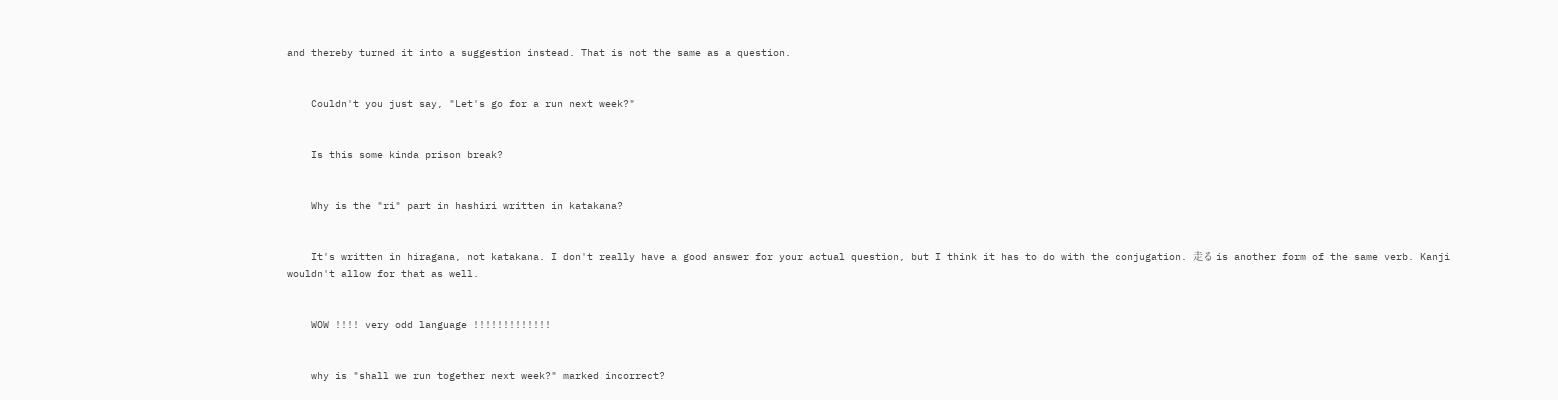and thereby turned it into a suggestion instead. That is not the same as a question.


    Couldn't you just say, "Let's go for a run next week?"


    Is this some kinda prison break?


    Why is the "ri" part in hashiri written in katakana?


    It's written in hiragana, not katakana. I don't really have a good answer for your actual question, but I think it has to do with the conjugation. 走る is another form of the same verb. Kanji wouldn't allow for that as well.


    WOW !!!! very odd language !!!!!!!!!!!!!


    why is "shall we run together next week?" marked incorrect?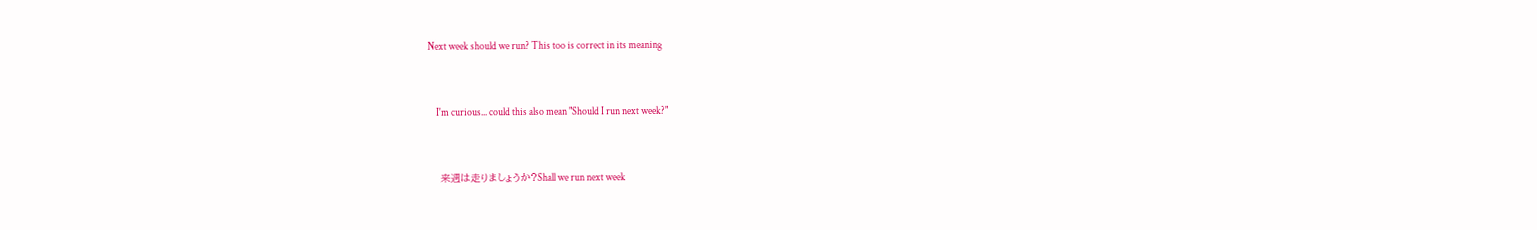Next week should we run? This too is correct in its meaning


    I'm curious... could this also mean "Should I run next week?"


    来週は走りましょうか?Shall we run next week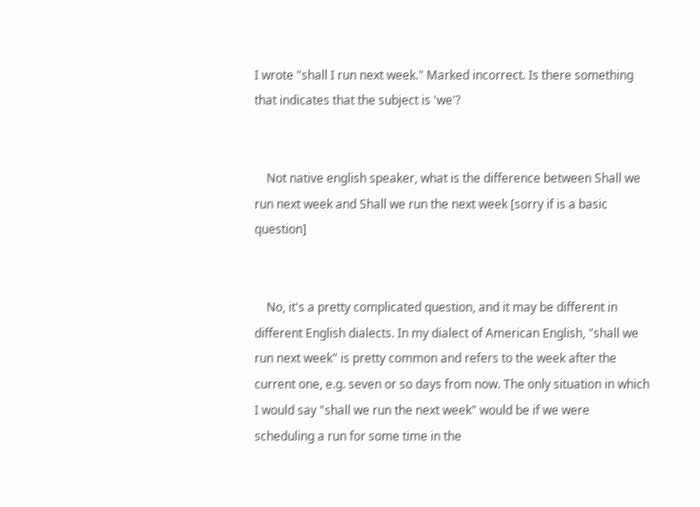I wrote "shall I run next week." Marked incorrect. Is there something that indicates that the subject is 'we'?


    Not native english speaker, what is the difference between Shall we run next week and Shall we run the next week [sorry if is a basic question]


    No, it's a pretty complicated question, and it may be different in different English dialects. In my dialect of American English, "shall we run next week" is pretty common and refers to the week after the current one, e.g. seven or so days from now. The only situation in which I would say "shall we run the next week" would be if we were scheduling a run for some time in the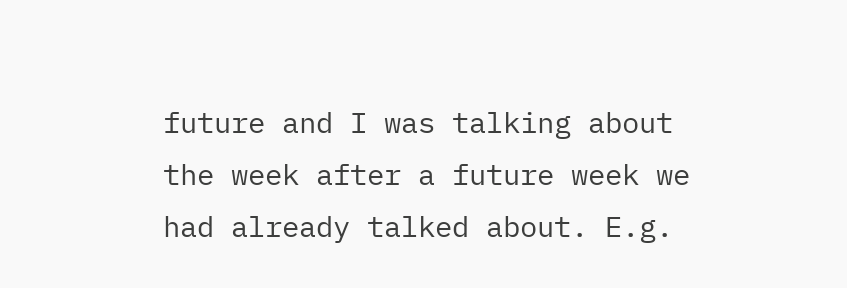future and I was talking about the week after a future week we had already talked about. E.g.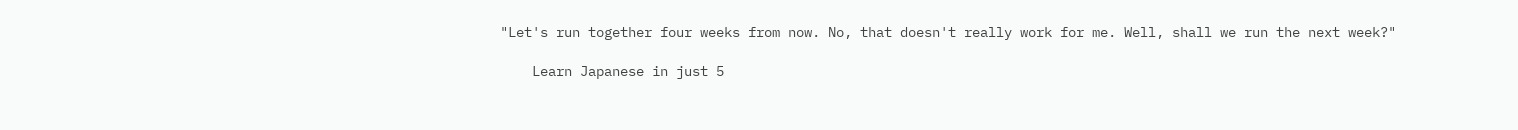"Let's run together four weeks from now. No, that doesn't really work for me. Well, shall we run the next week?"

    Learn Japanese in just 5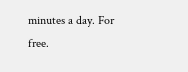minutes a day. For free.